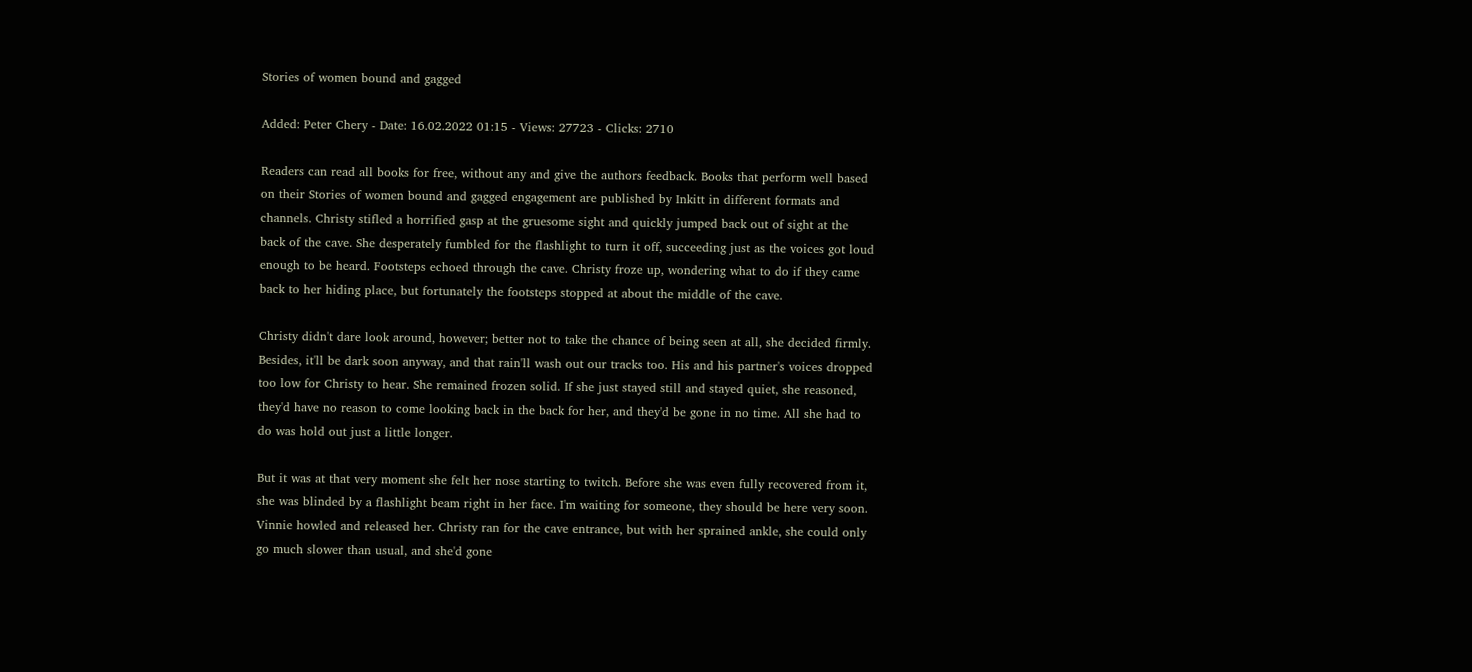Stories of women bound and gagged

Added: Peter Chery - Date: 16.02.2022 01:15 - Views: 27723 - Clicks: 2710

Readers can read all books for free, without any and give the authors feedback. Books that perform well based on their Stories of women bound and gagged engagement are published by Inkitt in different formats and channels. Christy stifled a horrified gasp at the gruesome sight and quickly jumped back out of sight at the back of the cave. She desperately fumbled for the flashlight to turn it off, succeeding just as the voices got loud enough to be heard. Footsteps echoed through the cave. Christy froze up, wondering what to do if they came back to her hiding place, but fortunately the footsteps stopped at about the middle of the cave.

Christy didn't dare look around, however; better not to take the chance of being seen at all, she decided firmly. Besides, it'll be dark soon anyway, and that rain'll wash out our tracks too. His and his partner's voices dropped too low for Christy to hear. She remained frozen solid. If she just stayed still and stayed quiet, she reasoned, they'd have no reason to come looking back in the back for her, and they'd be gone in no time. All she had to do was hold out just a little longer.

But it was at that very moment she felt her nose starting to twitch. Before she was even fully recovered from it, she was blinded by a flashlight beam right in her face. I'm waiting for someone, they should be here very soon. Vinnie howled and released her. Christy ran for the cave entrance, but with her sprained ankle, she could only go much slower than usual, and she'd gone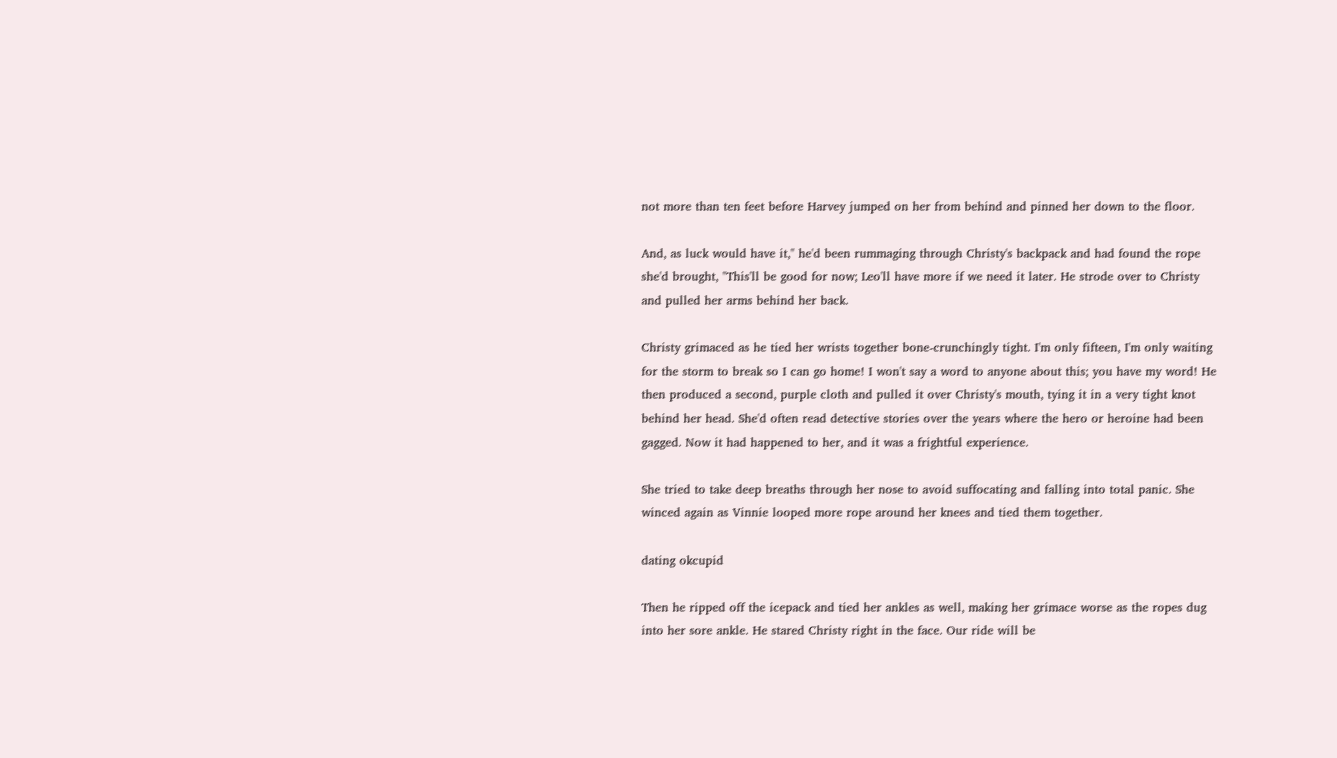not more than ten feet before Harvey jumped on her from behind and pinned her down to the floor.

And, as luck would have it," he'd been rummaging through Christy's backpack and had found the rope she'd brought, "This'll be good for now; Leo'll have more if we need it later. He strode over to Christy and pulled her arms behind her back.

Christy grimaced as he tied her wrists together bone-crunchingly tight. I'm only fifteen, I'm only waiting for the storm to break so I can go home! I won't say a word to anyone about this; you have my word! He then produced a second, purple cloth and pulled it over Christy's mouth, tying it in a very tight knot behind her head. She'd often read detective stories over the years where the hero or heroine had been gagged. Now it had happened to her, and it was a frightful experience.

She tried to take deep breaths through her nose to avoid suffocating and falling into total panic. She winced again as Vinnie looped more rope around her knees and tied them together.

dating okcupid

Then he ripped off the icepack and tied her ankles as well, making her grimace worse as the ropes dug into her sore ankle. He stared Christy right in the face. Our ride will be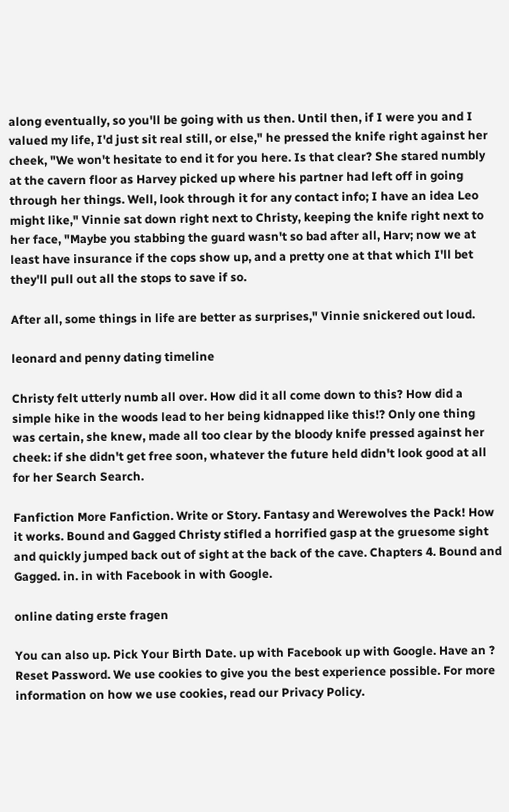along eventually, so you'll be going with us then. Until then, if I were you and I valued my life, I'd just sit real still, or else," he pressed the knife right against her cheek, "We won't hesitate to end it for you here. Is that clear? She stared numbly at the cavern floor as Harvey picked up where his partner had left off in going through her things. Well, look through it for any contact info; I have an idea Leo might like," Vinnie sat down right next to Christy, keeping the knife right next to her face, "Maybe you stabbing the guard wasn't so bad after all, Harv; now we at least have insurance if the cops show up, and a pretty one at that which I'll bet they'll pull out all the stops to save if so.

After all, some things in life are better as surprises," Vinnie snickered out loud.

leonard and penny dating timeline

Christy felt utterly numb all over. How did it all come down to this? How did a simple hike in the woods lead to her being kidnapped like this!? Only one thing was certain, she knew, made all too clear by the bloody knife pressed against her cheek: if she didn't get free soon, whatever the future held didn't look good at all for her Search Search.

Fanfiction More Fanfiction. Write or Story. Fantasy and Werewolves the Pack! How it works. Bound and Gagged Christy stifled a horrified gasp at the gruesome sight and quickly jumped back out of sight at the back of the cave. Chapters 4. Bound and Gagged. in. in with Facebook in with Google.

online dating erste fragen

You can also up. Pick Your Birth Date. up with Facebook up with Google. Have an ? Reset Password. We use cookies to give you the best experience possible. For more information on how we use cookies, read our Privacy Policy.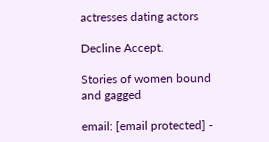actresses dating actors

Decline Accept.

Stories of women bound and gagged

email: [email protected] -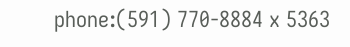phone:(591) 770-8884 x 5363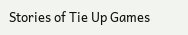Stories of Tie Up Games